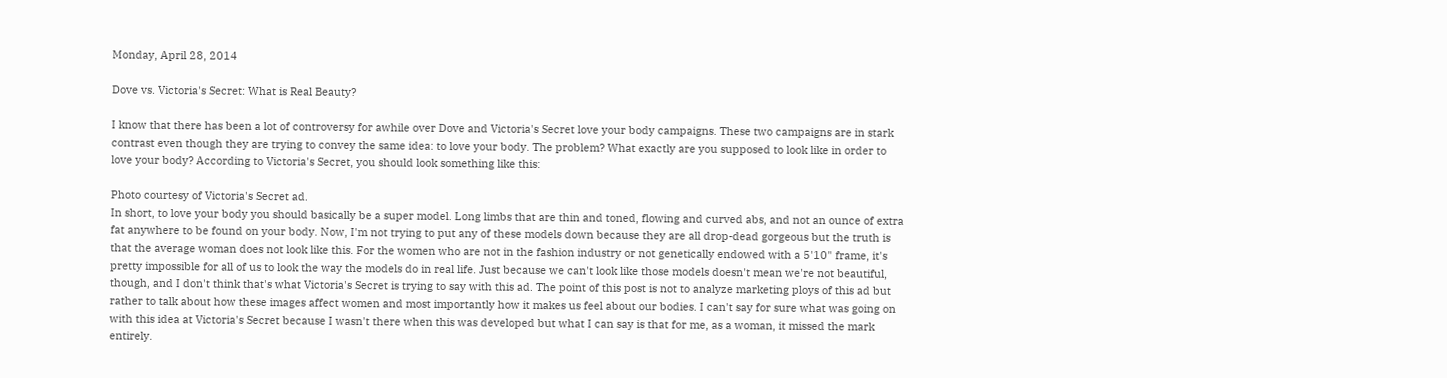Monday, April 28, 2014

Dove vs. Victoria's Secret: What is Real Beauty?

I know that there has been a lot of controversy for awhile over Dove and Victoria's Secret love your body campaigns. These two campaigns are in stark contrast even though they are trying to convey the same idea: to love your body. The problem? What exactly are you supposed to look like in order to love your body? According to Victoria's Secret, you should look something like this:

Photo courtesy of Victoria's Secret ad.
In short, to love your body you should basically be a super model. Long limbs that are thin and toned, flowing and curved abs, and not an ounce of extra fat anywhere to be found on your body. Now, I'm not trying to put any of these models down because they are all drop-dead gorgeous but the truth is that the average woman does not look like this. For the women who are not in the fashion industry or not genetically endowed with a 5'10" frame, it's pretty impossible for all of us to look the way the models do in real life. Just because we can't look like those models doesn't mean we're not beautiful, though, and I don't think that's what Victoria's Secret is trying to say with this ad. The point of this post is not to analyze marketing ploys of this ad but rather to talk about how these images affect women and most importantly how it makes us feel about our bodies. I can't say for sure what was going on with this idea at Victoria's Secret because I wasn't there when this was developed but what I can say is that for me, as a woman, it missed the mark entirely.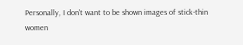Personally, I don't want to be shown images of stick-thin women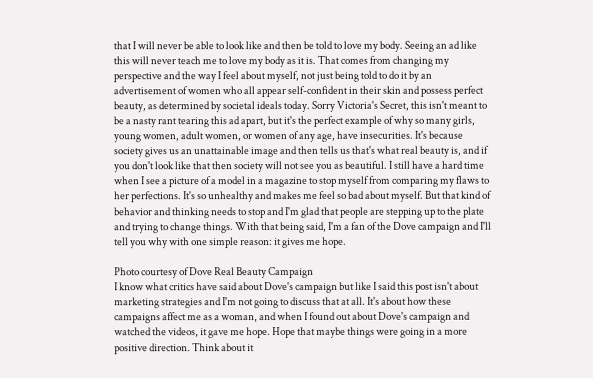that I will never be able to look like and then be told to love my body. Seeing an ad like this will never teach me to love my body as it is. That comes from changing my perspective and the way I feel about myself, not just being told to do it by an advertisement of women who all appear self-confident in their skin and possess perfect beauty, as determined by societal ideals today. Sorry Victoria's Secret, this isn't meant to be a nasty rant tearing this ad apart, but it's the perfect example of why so many girls, young women, adult women, or women of any age, have insecurities. It's because society gives us an unattainable image and then tells us that's what real beauty is, and if you don't look like that then society will not see you as beautiful. I still have a hard time when I see a picture of a model in a magazine to stop myself from comparing my flaws to her perfections. It's so unhealthy and makes me feel so bad about myself. But that kind of behavior and thinking needs to stop and I'm glad that people are stepping up to the plate and trying to change things. With that being said, I'm a fan of the Dove campaign and I'll tell you why with one simple reason: it gives me hope.

Photo courtesy of Dove Real Beauty Campaign
I know what critics have said about Dove's campaign but like I said this post isn't about marketing strategies and I'm not going to discuss that at all. It's about how these campaigns affect me as a woman, and when I found out about Dove's campaign and watched the videos, it gave me hope. Hope that maybe things were going in a more positive direction. Think about it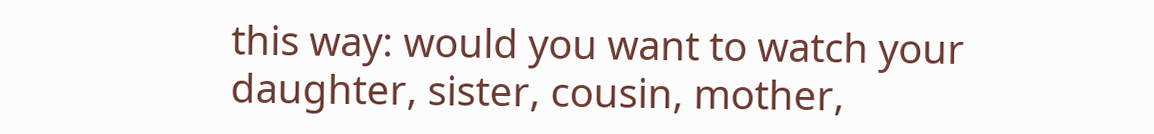this way: would you want to watch your daughter, sister, cousin, mother,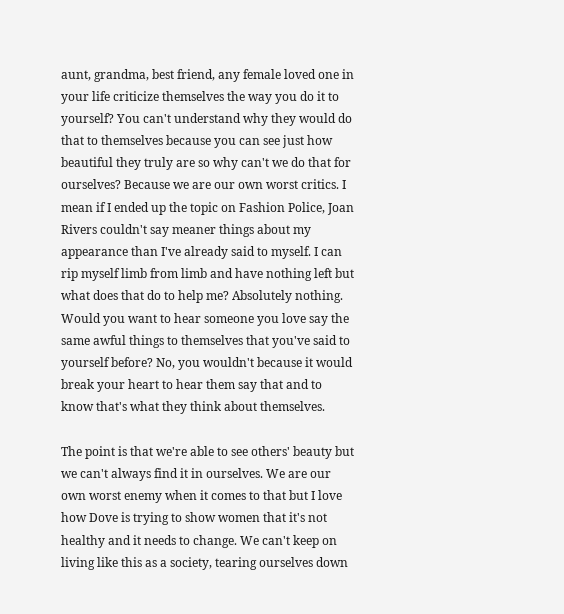aunt, grandma, best friend, any female loved one in your life criticize themselves the way you do it to yourself? You can't understand why they would do that to themselves because you can see just how beautiful they truly are so why can't we do that for ourselves? Because we are our own worst critics. I mean if I ended up the topic on Fashion Police, Joan Rivers couldn't say meaner things about my appearance than I've already said to myself. I can rip myself limb from limb and have nothing left but what does that do to help me? Absolutely nothing. Would you want to hear someone you love say the same awful things to themselves that you've said to yourself before? No, you wouldn't because it would break your heart to hear them say that and to know that's what they think about themselves.

The point is that we're able to see others' beauty but we can't always find it in ourselves. We are our own worst enemy when it comes to that but I love how Dove is trying to show women that it's not healthy and it needs to change. We can't keep on living like this as a society, tearing ourselves down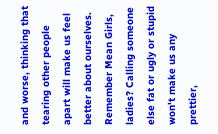and worse, thinking that tearing other people apart will make us feel better about ourselves. Remember Mean Girls, ladies? Calling someone else fat or ugly or stupid won't make us any prettier,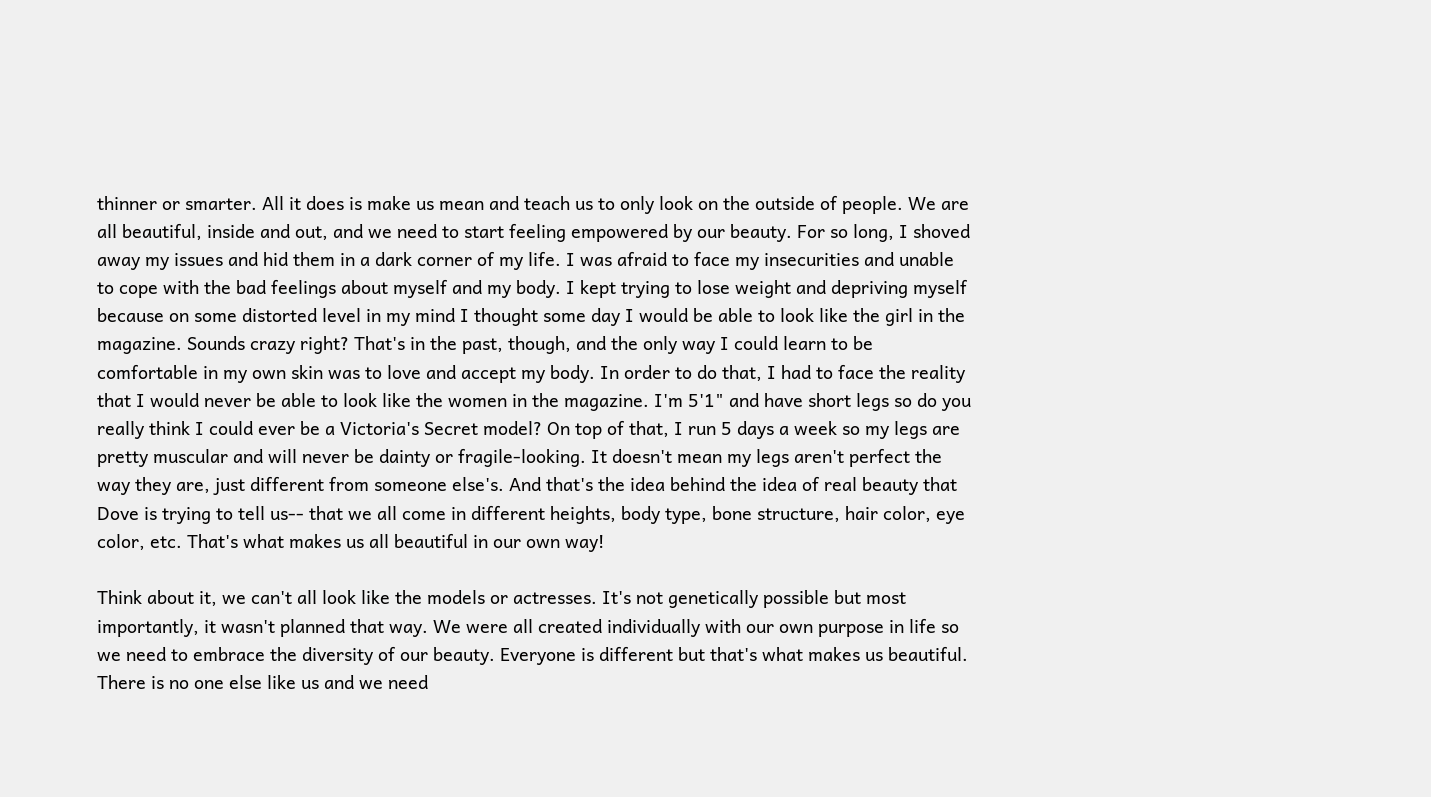thinner or smarter. All it does is make us mean and teach us to only look on the outside of people. We are all beautiful, inside and out, and we need to start feeling empowered by our beauty. For so long, I shoved away my issues and hid them in a dark corner of my life. I was afraid to face my insecurities and unable to cope with the bad feelings about myself and my body. I kept trying to lose weight and depriving myself because on some distorted level in my mind I thought some day I would be able to look like the girl in the magazine. Sounds crazy right? That's in the past, though, and the only way I could learn to be comfortable in my own skin was to love and accept my body. In order to do that, I had to face the reality that I would never be able to look like the women in the magazine. I'm 5'1" and have short legs so do you really think I could ever be a Victoria's Secret model? On top of that, I run 5 days a week so my legs are pretty muscular and will never be dainty or fragile-looking. It doesn't mean my legs aren't perfect the way they are, just different from someone else's. And that's the idea behind the idea of real beauty that Dove is trying to tell us-- that we all come in different heights, body type, bone structure, hair color, eye color, etc. That's what makes us all beautiful in our own way!

Think about it, we can't all look like the models or actresses. It's not genetically possible but most importantly, it wasn't planned that way. We were all created individually with our own purpose in life so we need to embrace the diversity of our beauty. Everyone is different but that's what makes us beautiful. There is no one else like us and we need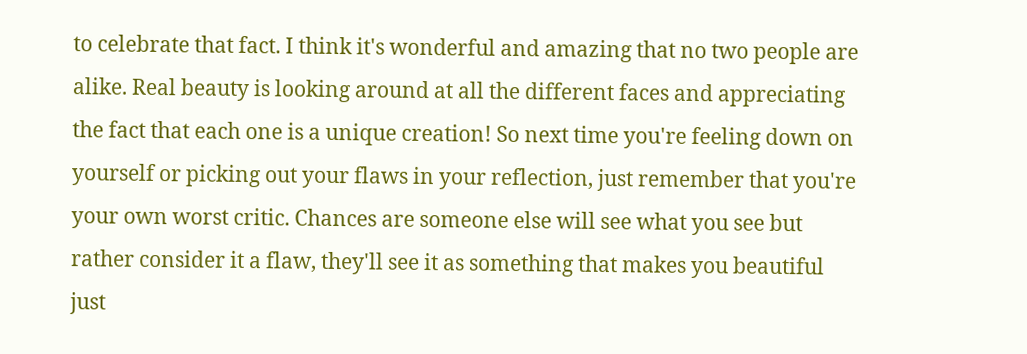to celebrate that fact. I think it's wonderful and amazing that no two people are alike. Real beauty is looking around at all the different faces and appreciating the fact that each one is a unique creation! So next time you're feeling down on yourself or picking out your flaws in your reflection, just remember that you're your own worst critic. Chances are someone else will see what you see but rather consider it a flaw, they'll see it as something that makes you beautiful just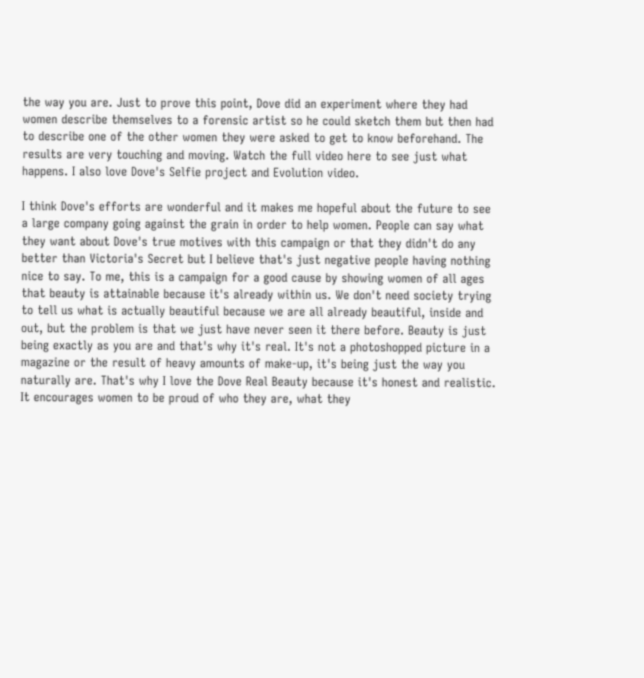the way you are. Just to prove this point, Dove did an experiment where they had women describe themselves to a forensic artist so he could sketch them but then had to describe one of the other women they were asked to get to know beforehand. The results are very touching and moving. Watch the full video here to see just what happens. I also love Dove's Selfie project and Evolution video.

I think Dove's efforts are wonderful and it makes me hopeful about the future to see a large company going against the grain in order to help women. People can say what they want about Dove's true motives with this campaign or that they didn't do any better than Victoria's Secret but I believe that's just negative people having nothing nice to say. To me, this is a campaign for a good cause by showing women of all ages that beauty is attainable because it's already within us. We don't need society trying to tell us what is actually beautiful because we are all already beautiful, inside and out, but the problem is that we just have never seen it there before. Beauty is just being exactly as you are and that's why it's real. It's not a photoshopped picture in a magazine or the result of heavy amounts of make-up, it's being just the way you naturally are. That's why I love the Dove Real Beauty because it's honest and realistic. It encourages women to be proud of who they are, what they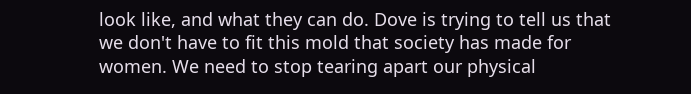look like, and what they can do. Dove is trying to tell us that we don't have to fit this mold that society has made for women. We need to stop tearing apart our physical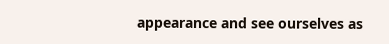appearance and see ourselves as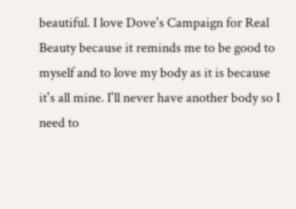beautiful. I love Dove's Campaign for Real Beauty because it reminds me to be good to myself and to love my body as it is because it's all mine. I'll never have another body so I need to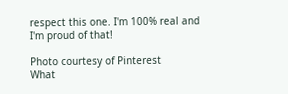respect this one. I'm 100% real and I'm proud of that!

Photo courtesy of Pinterest
What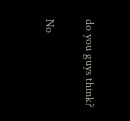do you guys think?

No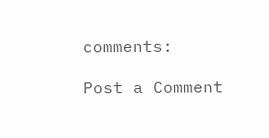comments:

Post a Comment